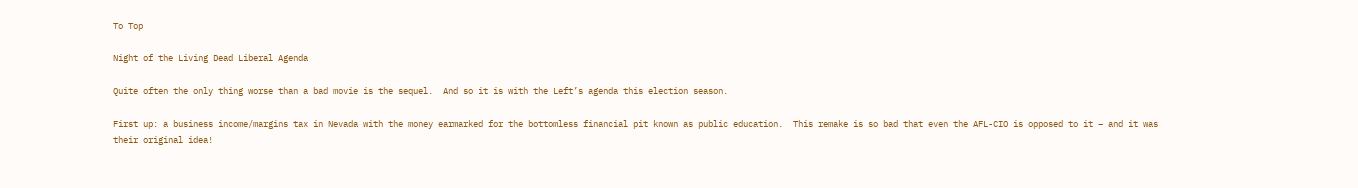To Top

Night of the Living Dead Liberal Agenda

Quite often the only thing worse than a bad movie is the sequel.  And so it is with the Left’s agenda this election season.

First up: a business income/margins tax in Nevada with the money earmarked for the bottomless financial pit known as public education.  This remake is so bad that even the AFL-CIO is opposed to it – and it was their original idea!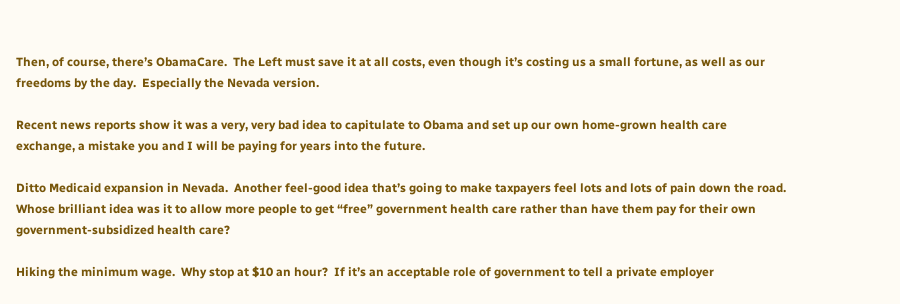Then, of course, there’s ObamaCare.  The Left must save it at all costs, even though it’s costing us a small fortune, as well as our freedoms by the day.  Especially the Nevada version.

Recent news reports show it was a very, very bad idea to capitulate to Obama and set up our own home-grown health care exchange, a mistake you and I will be paying for years into the future.

Ditto Medicaid expansion in Nevada.  Another feel-good idea that’s going to make taxpayers feel lots and lots of pain down the road.  Whose brilliant idea was it to allow more people to get “free” government health care rather than have them pay for their own government-subsidized health care?

Hiking the minimum wage.  Why stop at $10 an hour?  If it’s an acceptable role of government to tell a private employer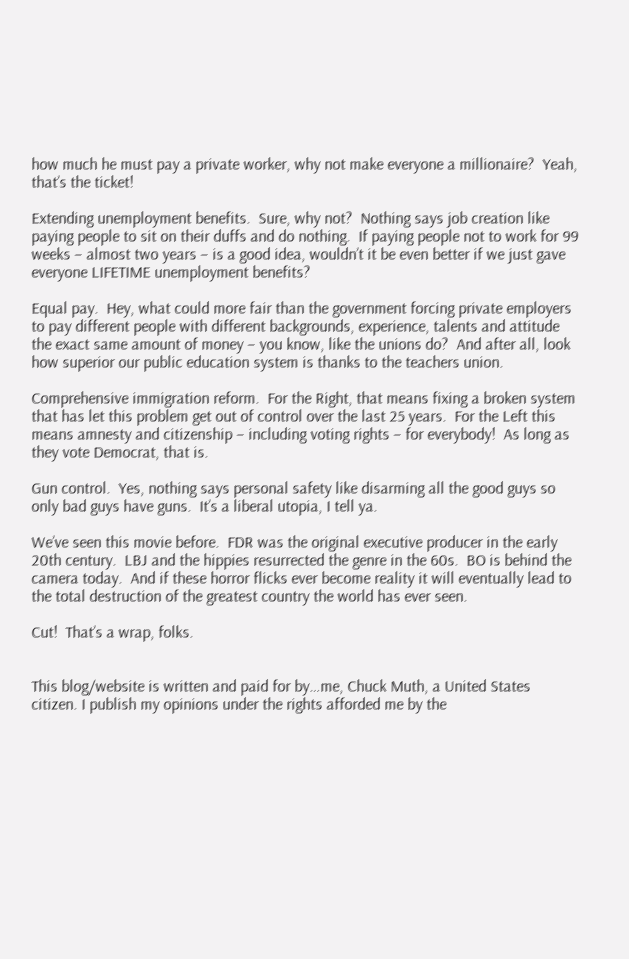how much he must pay a private worker, why not make everyone a millionaire?  Yeah, that’s the ticket!

Extending unemployment benefits.  Sure, why not?  Nothing says job creation like paying people to sit on their duffs and do nothing.  If paying people not to work for 99 weeks – almost two years – is a good idea, wouldn’t it be even better if we just gave everyone LIFETIME unemployment benefits?

Equal pay.  Hey, what could more fair than the government forcing private employers to pay different people with different backgrounds, experience, talents and attitude the exact same amount of money – you know, like the unions do?  And after all, look how superior our public education system is thanks to the teachers union.

Comprehensive immigration reform.  For the Right, that means fixing a broken system that has let this problem get out of control over the last 25 years.  For the Left this means amnesty and citizenship – including voting rights – for everybody!  As long as they vote Democrat, that is.

Gun control.  Yes, nothing says personal safety like disarming all the good guys so only bad guys have guns.  It’s a liberal utopia, I tell ya.

We’ve seen this movie before.  FDR was the original executive producer in the early 20th century.  LBJ and the hippies resurrected the genre in the 60s.  BO is behind the camera today.  And if these horror flicks ever become reality it will eventually lead to the total destruction of the greatest country the world has ever seen.

Cut!  That’s a wrap, folks.


This blog/website is written and paid for by…me, Chuck Muth, a United States citizen. I publish my opinions under the rights afforded me by the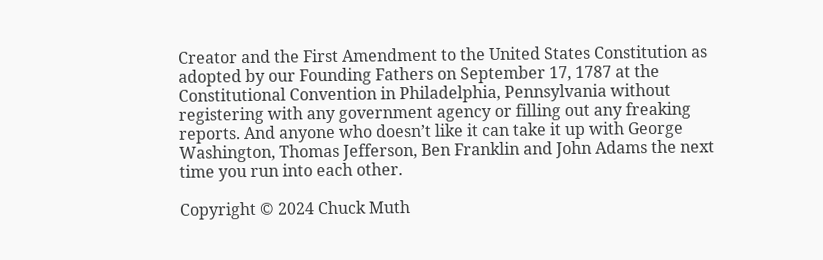Creator and the First Amendment to the United States Constitution as adopted by our Founding Fathers on September 17, 1787 at the Constitutional Convention in Philadelphia, Pennsylvania without registering with any government agency or filling out any freaking reports. And anyone who doesn’t like it can take it up with George Washington, Thomas Jefferson, Ben Franklin and John Adams the next time you run into each other.

Copyright © 2024 Chuck Muth